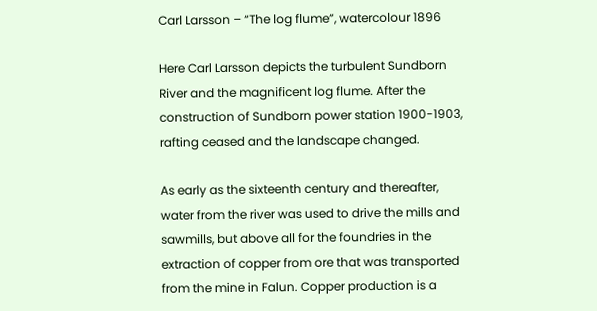Carl Larsson – “The log flume”, watercolour 1896

Here Carl Larsson depicts the turbulent Sundborn River and the magnificent log flume. After the construction of Sundborn power station 1900-1903, rafting ceased and the landscape changed.

As early as the sixteenth century and thereafter, water from the river was used to drive the mills and sawmills, but above all for the foundries in the extraction of copper from ore that was transported from the mine in Falun. Copper production is a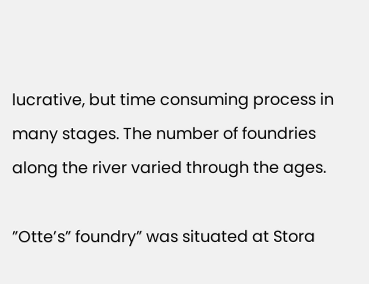lucrative, but time consuming process in many stages. The number of foundries along the river varied through the ages.

”Otte’s” foundry” was situated at Stora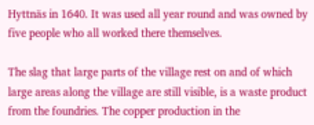Hyttnäs in 1640. It was used all year round and was owned by five people who all worked there themselves.

The slag that large parts of the village rest on and of which large areas along the village are still visible, is a waste product from the foundries. The copper production in the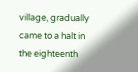village, gradually came to a halt in the eighteenth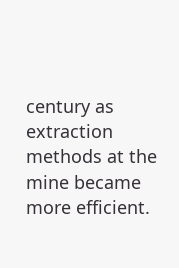century as extraction methods at the mine became more efficient.